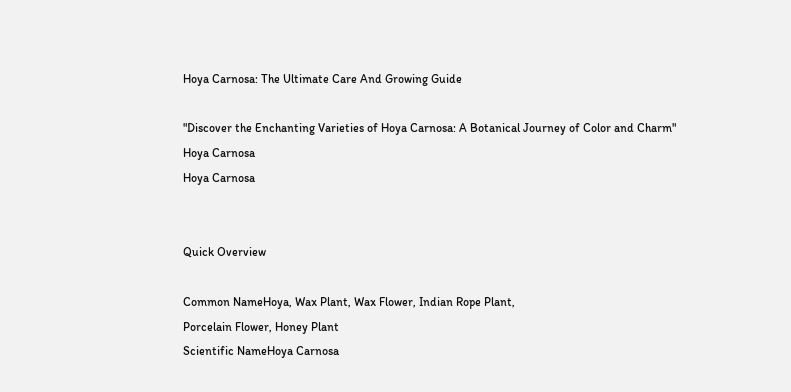Hoya Carnosa: The Ultimate Care And Growing Guide

"Discover the Enchanting Varieties of Hoya Carnosa: A Botanical Journey of Color and Charm"
Hoya Carnosa
Hoya Carnosa


Quick Overview

Common NameHoya, Wax Plant, Wax Flower, Indian Rope Plant,
Porcelain Flower, Honey Plant
Scientific NameHoya Carnosa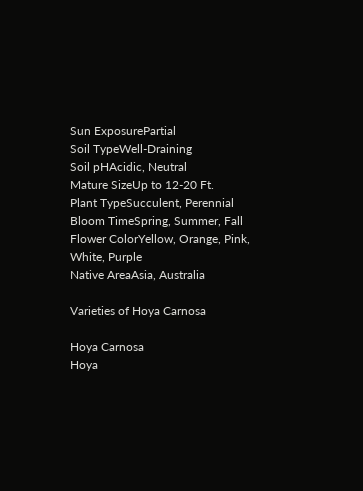Sun ExposurePartial
Soil TypeWell-Draining
Soil pHAcidic, Neutral
Mature SizeUp to 12-20 Ft.
Plant TypeSucculent, Perennial
Bloom TimeSpring, Summer, Fall
Flower ColorYellow, Orange, Pink, White, Purple
Native AreaAsia, Australia

Varieties of Hoya Carnosa

Hoya Carnosa
Hoya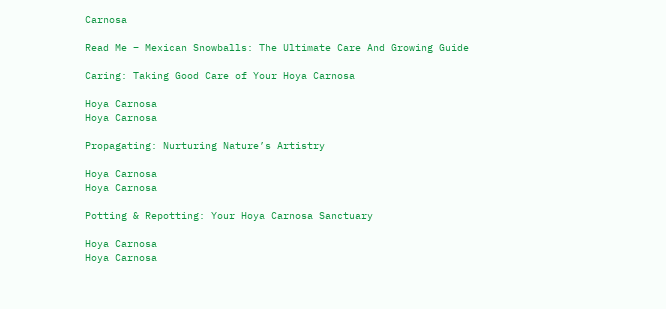Carnosa

Read Me – Mexican Snowballs: The Ultimate Care And Growing Guide

Caring: Taking Good Care of Your Hoya Carnosa

Hoya Carnosa
Hoya Carnosa

Propagating: Nurturing Nature’s Artistry

Hoya Carnosa
Hoya Carnosa

Potting & Repotting: Your Hoya Carnosa Sanctuary

Hoya Carnosa
Hoya Carnosa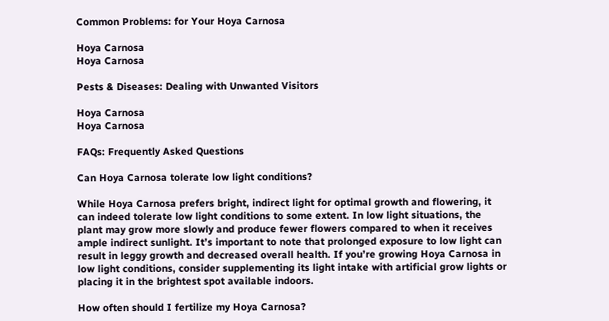Common Problems: for Your Hoya Carnosa

Hoya Carnosa
Hoya Carnosa

Pests & Diseases: Dealing with Unwanted Visitors

Hoya Carnosa
Hoya Carnosa

FAQs: Frequently Asked Questions

Can Hoya Carnosa tolerate low light conditions?

While Hoya Carnosa prefers bright, indirect light for optimal growth and flowering, it can indeed tolerate low light conditions to some extent. In low light situations, the plant may grow more slowly and produce fewer flowers compared to when it receives ample indirect sunlight. It’s important to note that prolonged exposure to low light can result in leggy growth and decreased overall health. If you’re growing Hoya Carnosa in low light conditions, consider supplementing its light intake with artificial grow lights or placing it in the brightest spot available indoors.

How often should I fertilize my Hoya Carnosa?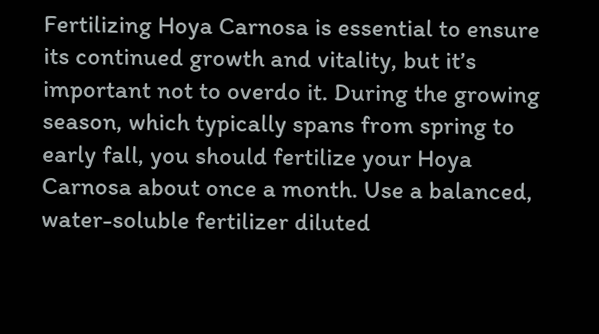Fertilizing Hoya Carnosa is essential to ensure its continued growth and vitality, but it’s important not to overdo it. During the growing season, which typically spans from spring to early fall, you should fertilize your Hoya Carnosa about once a month. Use a balanced, water-soluble fertilizer diluted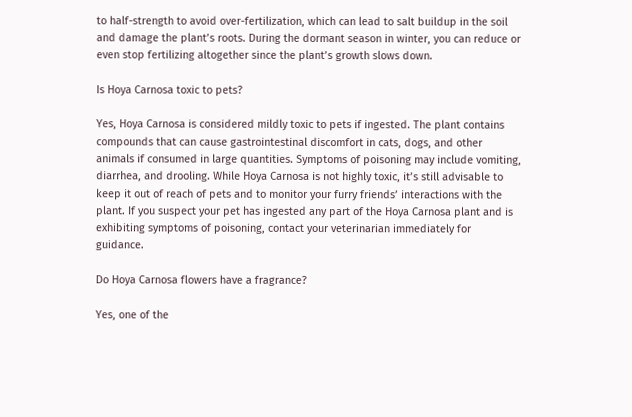to half-strength to avoid over-fertilization, which can lead to salt buildup in the soil and damage the plant’s roots. During the dormant season in winter, you can reduce or even stop fertilizing altogether since the plant’s growth slows down.

Is Hoya Carnosa toxic to pets?

Yes, Hoya Carnosa is considered mildly toxic to pets if ingested. The plant contains compounds that can cause gastrointestinal discomfort in cats, dogs, and other animals if consumed in large quantities. Symptoms of poisoning may include vomiting, diarrhea, and drooling. While Hoya Carnosa is not highly toxic, it’s still advisable to keep it out of reach of pets and to monitor your furry friends’ interactions with the plant. If you suspect your pet has ingested any part of the Hoya Carnosa plant and is exhibiting symptoms of poisoning, contact your veterinarian immediately for guidance.

Do Hoya Carnosa flowers have a fragrance?

Yes, one of the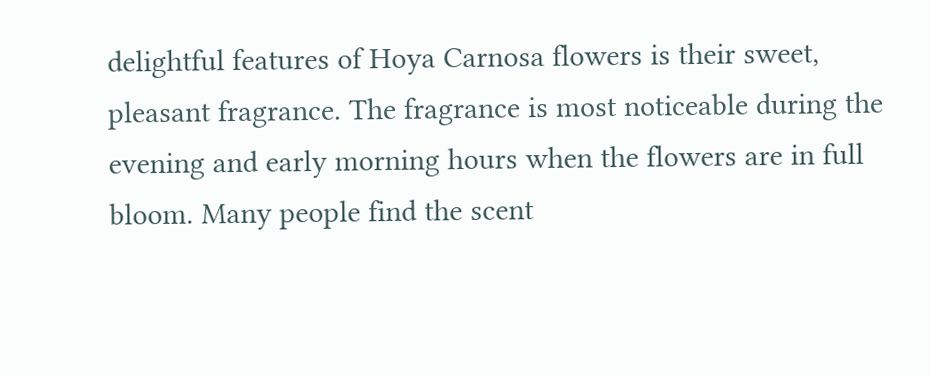delightful features of Hoya Carnosa flowers is their sweet, pleasant fragrance. The fragrance is most noticeable during the evening and early morning hours when the flowers are in full bloom. Many people find the scent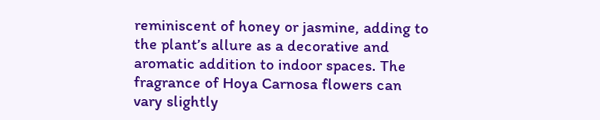reminiscent of honey or jasmine, adding to the plant’s allure as a decorative and aromatic addition to indoor spaces. The fragrance of Hoya Carnosa flowers can vary slightly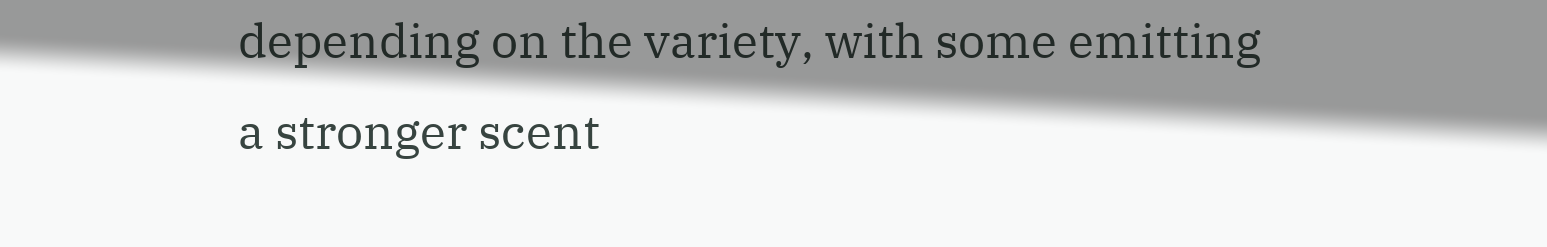depending on the variety, with some emitting a stronger scent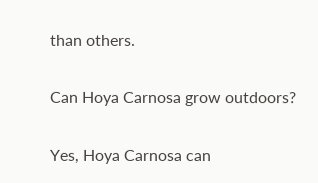than others.

Can Hoya Carnosa grow outdoors?

Yes, Hoya Carnosa can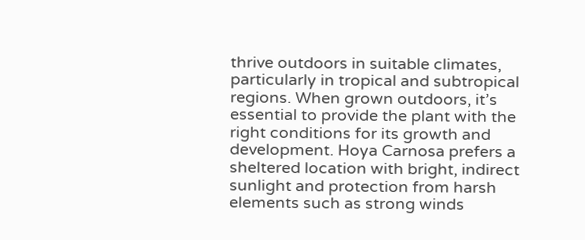thrive outdoors in suitable climates, particularly in tropical and subtropical regions. When grown outdoors, it’s essential to provide the plant with the right conditions for its growth and development. Hoya Carnosa prefers a sheltered location with bright, indirect sunlight and protection from harsh elements such as strong winds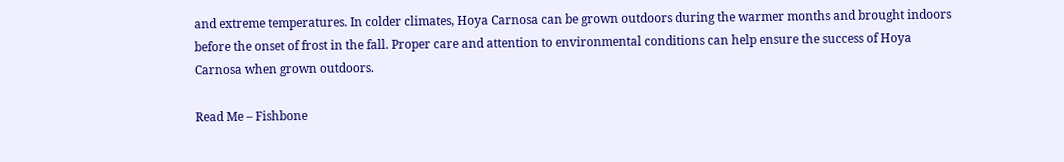and extreme temperatures. In colder climates, Hoya Carnosa can be grown outdoors during the warmer months and brought indoors before the onset of frost in the fall. Proper care and attention to environmental conditions can help ensure the success of Hoya Carnosa when grown outdoors.

Read Me – Fishbone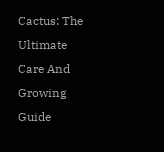Cactus: The Ultimate Care And Growing Guide